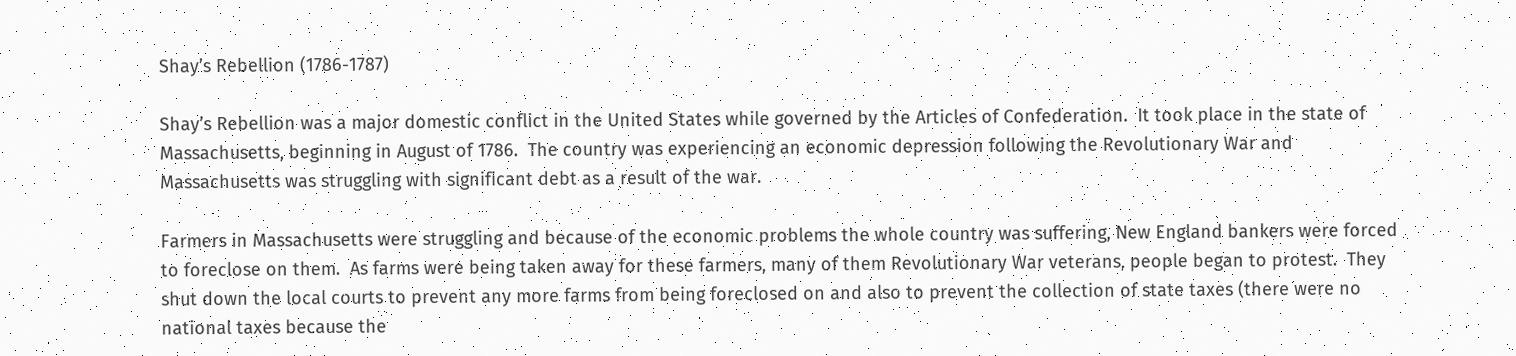Shay’s Rebellion (1786-1787)

Shay’s Rebellion was a major domestic conflict in the United States while governed by the Articles of Confederation.  It took place in the state of Massachusetts, beginning in August of 1786.  The country was experiencing an economic depression following the Revolutionary War and Massachusetts was struggling with significant debt as a result of the war.

Farmers in Massachusetts were struggling and because of the economic problems the whole country was suffering, New England bankers were forced to foreclose on them.  As farms were being taken away for these farmers, many of them Revolutionary War veterans, people began to protest.  They shut down the local courts to prevent any more farms from being foreclosed on and also to prevent the collection of state taxes (there were no national taxes because the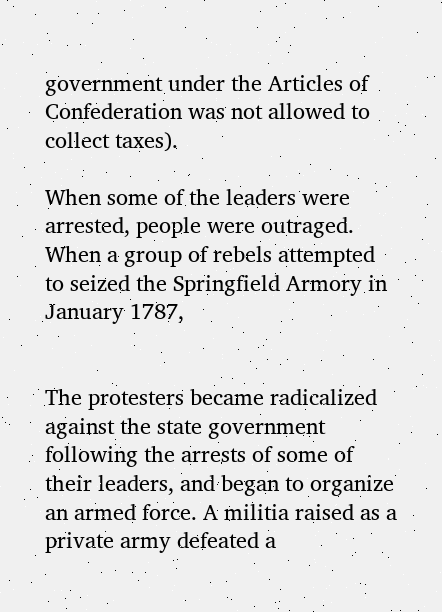government under the Articles of Confederation was not allowed to collect taxes).

When some of the leaders were arrested, people were outraged.  When a group of rebels attempted to seized the Springfield Armory in January 1787,


The protesters became radicalized against the state government following the arrests of some of their leaders, and began to organize an armed force. A militia raised as a private army defeated a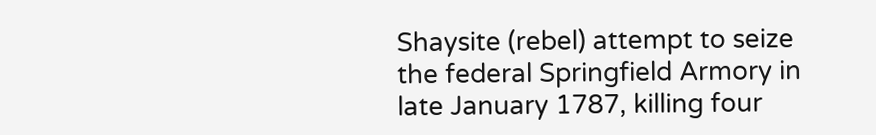Shaysite (rebel) attempt to seize the federal Springfield Armory in late January 1787, killing four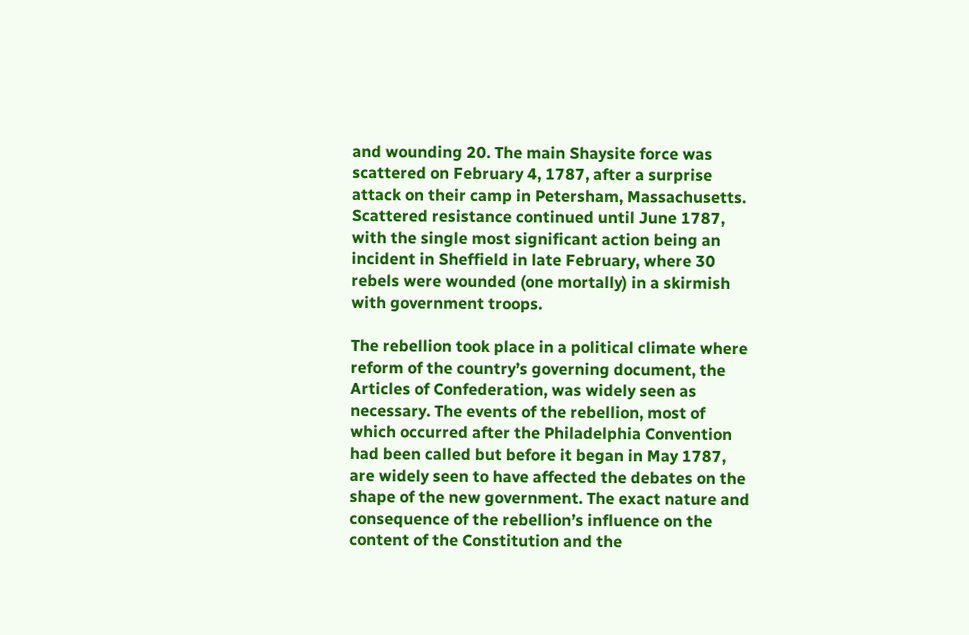and wounding 20. The main Shaysite force was scattered on February 4, 1787, after a surprise attack on their camp in Petersham, Massachusetts. Scattered resistance continued until June 1787, with the single most significant action being an incident in Sheffield in late February, where 30 rebels were wounded (one mortally) in a skirmish with government troops.

The rebellion took place in a political climate where reform of the country’s governing document, the Articles of Confederation, was widely seen as necessary. The events of the rebellion, most of which occurred after the Philadelphia Convention had been called but before it began in May 1787, are widely seen to have affected the debates on the shape of the new government. The exact nature and consequence of the rebellion’s influence on the content of the Constitution and the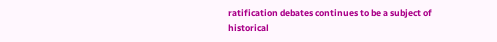ratification debates continues to be a subject of historical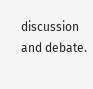discussion and debate.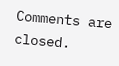Comments are closed.